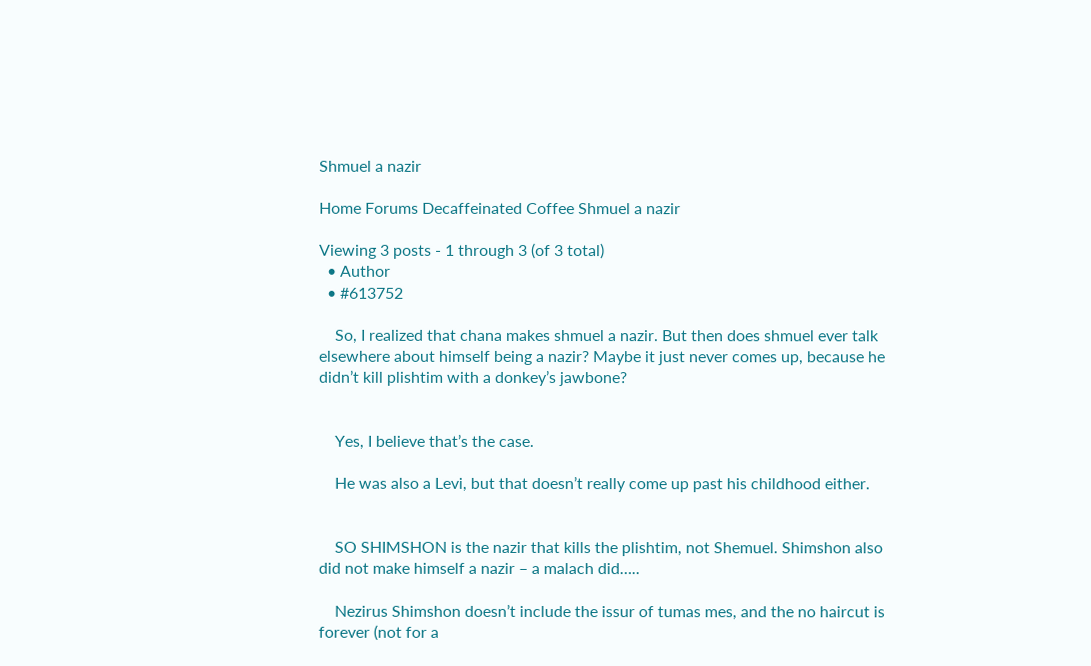Shmuel a nazir

Home Forums Decaffeinated Coffee Shmuel a nazir

Viewing 3 posts - 1 through 3 (of 3 total)
  • Author
  • #613752

    So, I realized that chana makes shmuel a nazir. But then does shmuel ever talk elsewhere about himself being a nazir? Maybe it just never comes up, because he didn’t kill plishtim with a donkey’s jawbone?


    Yes, I believe that’s the case.

    He was also a Levi, but that doesn’t really come up past his childhood either.


    SO SHIMSHON is the nazir that kills the plishtim, not Shemuel. Shimshon also did not make himself a nazir – a malach did…..

    Nezirus Shimshon doesn’t include the issur of tumas mes, and the no haircut is forever (not for a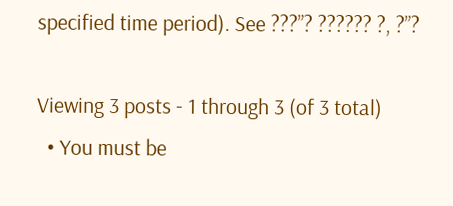specified time period). See ???”? ?????? ?, ?”?

Viewing 3 posts - 1 through 3 (of 3 total)
  • You must be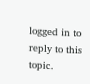logged in to reply to this topic.